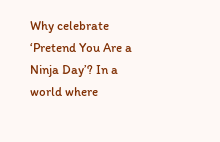Why celebrate ‘Pretend You Are a Ninja Day’? In a world where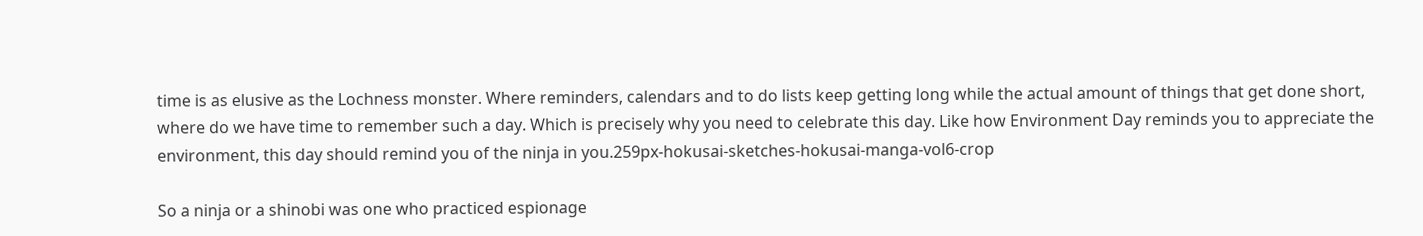time is as elusive as the Lochness monster. Where reminders, calendars and to do lists keep getting long while the actual amount of things that get done short, where do we have time to remember such a day. Which is precisely why you need to celebrate this day. Like how Environment Day reminds you to appreciate the environment, this day should remind you of the ninja in you.259px-hokusai-sketches-hokusai-manga-vol6-crop

So a ninja or a shinobi was one who practiced espionage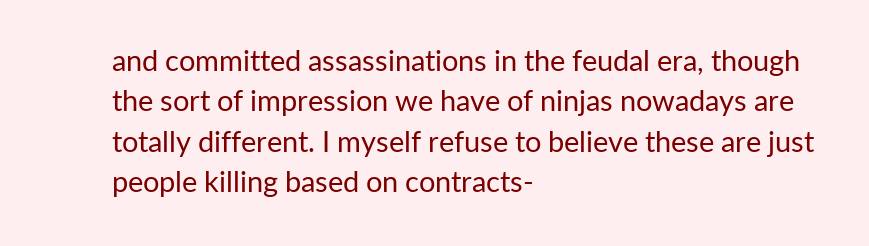and committed assassinations in the feudal era, though the sort of impression we have of ninjas nowadays are totally different. I myself refuse to believe these are just people killing based on contracts-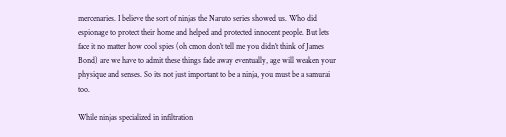mercenaries. I believe the sort of ninjas the Naruto series showed us. Who did espionage to protect their home and helped and protected innocent people. But lets face it no matter how cool spies (oh cmon don’t tell me you didn’t think of James Bond) are we have to admit these things fade away eventually, age will weaken your physique and senses. So its not just important to be a ninja, you must be a samurai too.

While ninjas specialized in infiltration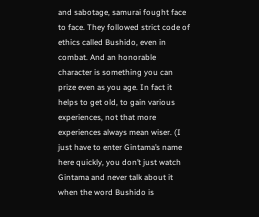and sabotage, samurai fought face to face. They followed strict code of ethics called Bushido, even in combat. And an honorable character is something you can prize even as you age. In fact it helps to get old, to gain various experiences, not that more experiences always mean wiser. (I just have to enter Gintama’s name here quickly, you don’t just watch Gintama and never talk about it when the word Bushido is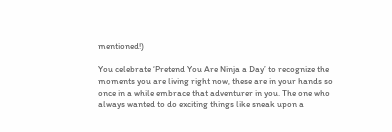mentioned!)

You celebrate ‘Pretend You Are Ninja a Day’ to recognize the moments you are living right now, these are in your hands so once in a while embrace that adventurer in you. The one who always wanted to do exciting things like sneak upon a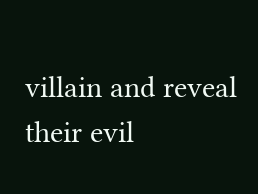villain and reveal their evil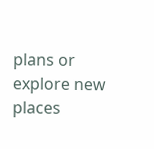plans or explore new places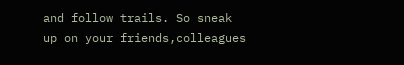and follow trails. So sneak up on your friends,colleagues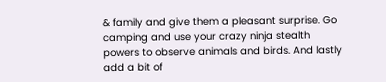& family and give them a pleasant surprise. Go camping and use your crazy ninja stealth powers to observe animals and birds. And lastly add a bit of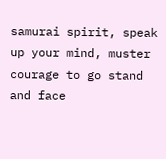samurai spirit, speak up your mind, muster courage to go stand and face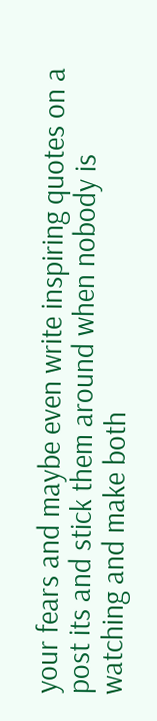your fears and maybe even write inspiring quotes on a post its and stick them around when nobody is watching and make both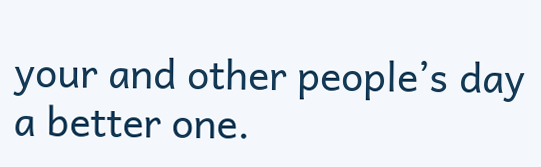your and other people’s day a better one.